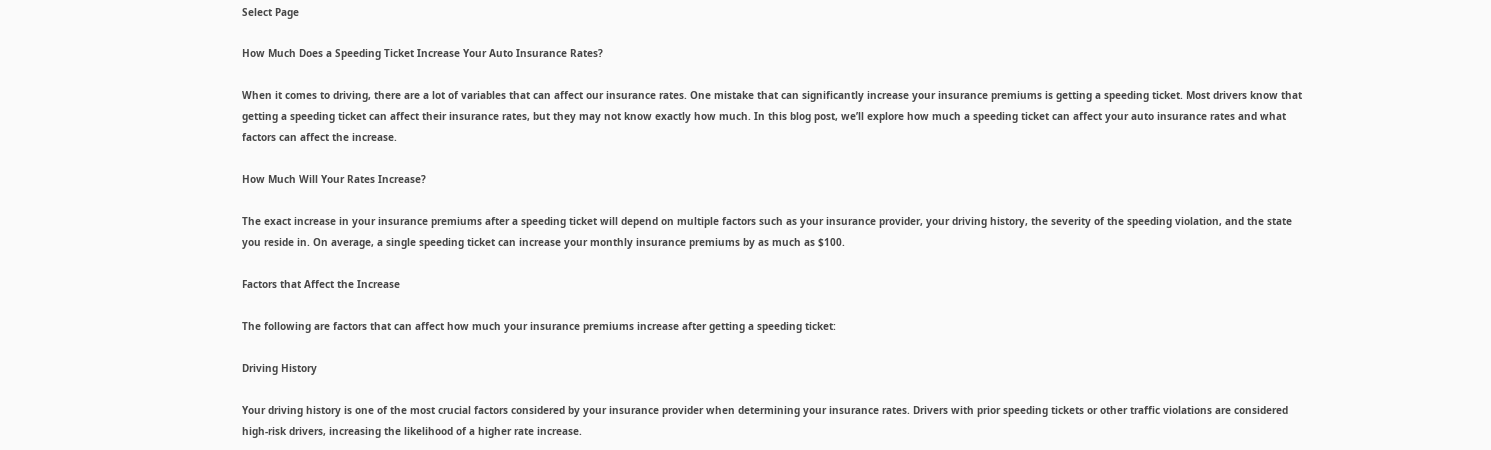Select Page

How Much Does a Speeding Ticket Increase Your Auto Insurance Rates?

When it comes to driving, there are a lot of variables that can affect our insurance rates. One mistake that can significantly increase your insurance premiums is getting a speeding ticket. Most drivers know that getting a speeding ticket can affect their insurance rates, but they may not know exactly how much. In this blog post, we’ll explore how much a speeding ticket can affect your auto insurance rates and what factors can affect the increase.

How Much Will Your Rates Increase?

The exact increase in your insurance premiums after a speeding ticket will depend on multiple factors such as your insurance provider, your driving history, the severity of the speeding violation, and the state you reside in. On average, a single speeding ticket can increase your monthly insurance premiums by as much as $100.

Factors that Affect the Increase

The following are factors that can affect how much your insurance premiums increase after getting a speeding ticket:

Driving History

Your driving history is one of the most crucial factors considered by your insurance provider when determining your insurance rates. Drivers with prior speeding tickets or other traffic violations are considered high-risk drivers, increasing the likelihood of a higher rate increase.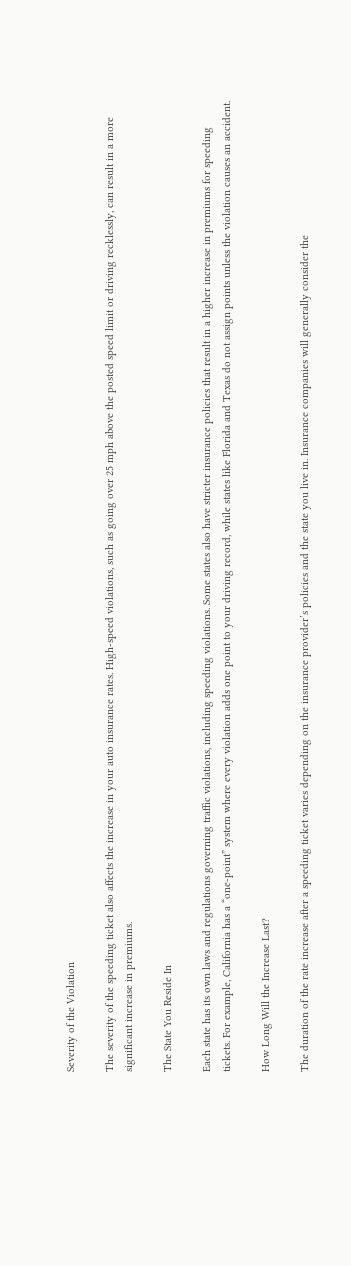Severity of the Violation

The severity of the speeding ticket also affects the increase in your auto insurance rates. High-speed violations, such as going over 25 mph above the posted speed limit or driving recklessly, can result in a more significant increase in premiums.

The State You Reside In

Each state has its own laws and regulations governing traffic violations, including speeding violations. Some states also have stricter insurance policies that result in a higher increase in premiums for speeding tickets. For example, California has a “one-point” system where every violation adds one point to your driving record, while states like Florida and Texas do not assign points unless the violation causes an accident.

How Long Will the Increase Last?

The duration of the rate increase after a speeding ticket varies depending on the insurance provider’s policies and the state you live in. Insurance companies will generally consider the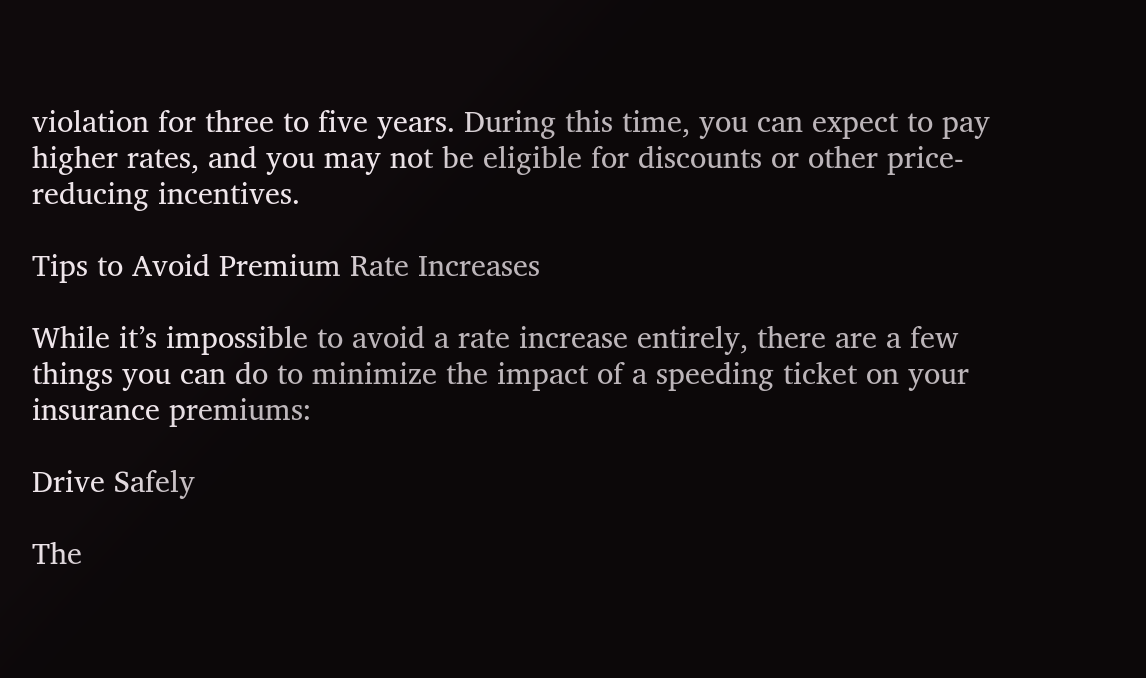violation for three to five years. During this time, you can expect to pay higher rates, and you may not be eligible for discounts or other price-reducing incentives.

Tips to Avoid Premium Rate Increases

While it’s impossible to avoid a rate increase entirely, there are a few things you can do to minimize the impact of a speeding ticket on your insurance premiums:

Drive Safely

The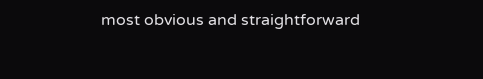most obvious and straightforward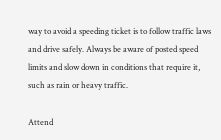way to avoid a speeding ticket is to follow traffic laws and drive safely. Always be aware of posted speed limits and slow down in conditions that require it, such as rain or heavy traffic.

Attend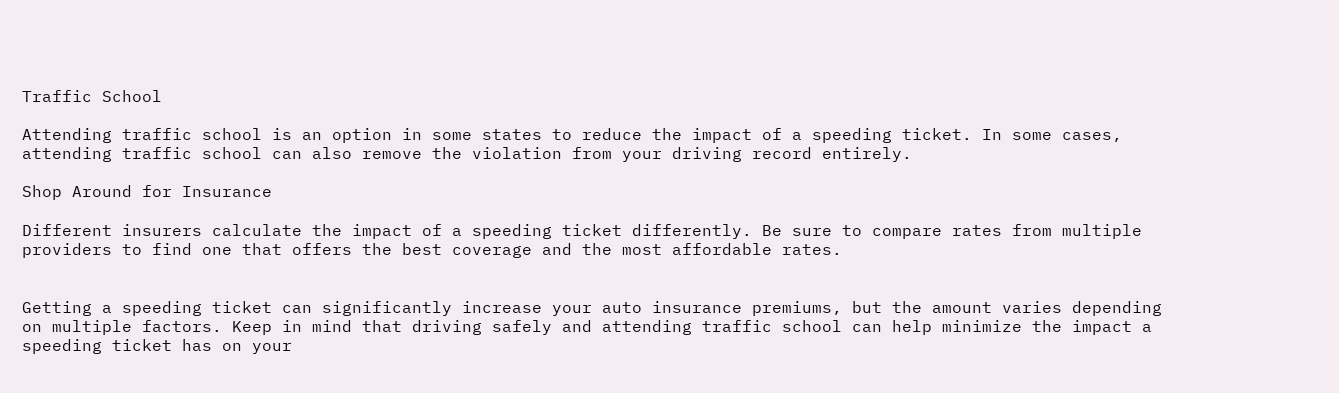Traffic School

Attending traffic school is an option in some states to reduce the impact of a speeding ticket. In some cases, attending traffic school can also remove the violation from your driving record entirely.

Shop Around for Insurance

Different insurers calculate the impact of a speeding ticket differently. Be sure to compare rates from multiple providers to find one that offers the best coverage and the most affordable rates.


Getting a speeding ticket can significantly increase your auto insurance premiums, but the amount varies depending on multiple factors. Keep in mind that driving safely and attending traffic school can help minimize the impact a speeding ticket has on your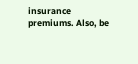insurance premiums. Also, be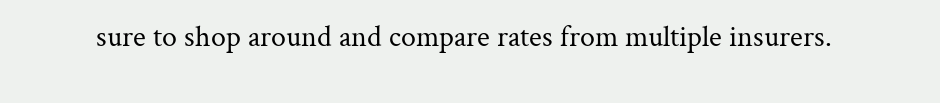sure to shop around and compare rates from multiple insurers.